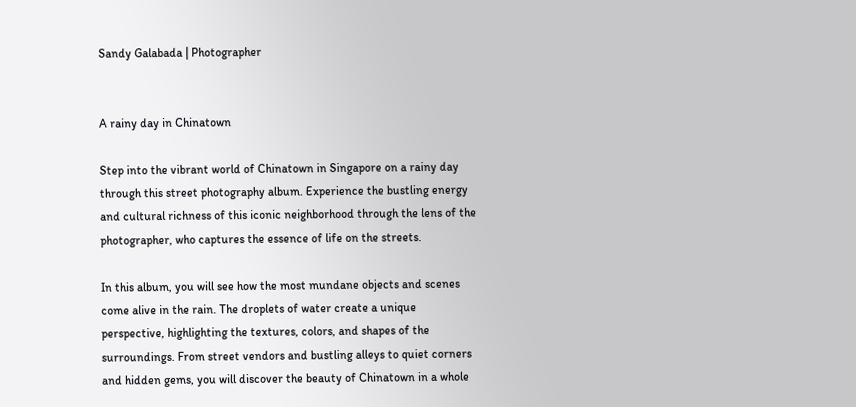Sandy Galabada | Photographer


A rainy day in Chinatown

Step into the vibrant world of Chinatown in Singapore on a rainy day through this street photography album. Experience the bustling energy and cultural richness of this iconic neighborhood through the lens of the photographer, who captures the essence of life on the streets.

In this album, you will see how the most mundane objects and scenes come alive in the rain. The droplets of water create a unique perspective, highlighting the textures, colors, and shapes of the surroundings. From street vendors and bustling alleys to quiet corners and hidden gems, you will discover the beauty of Chinatown in a whole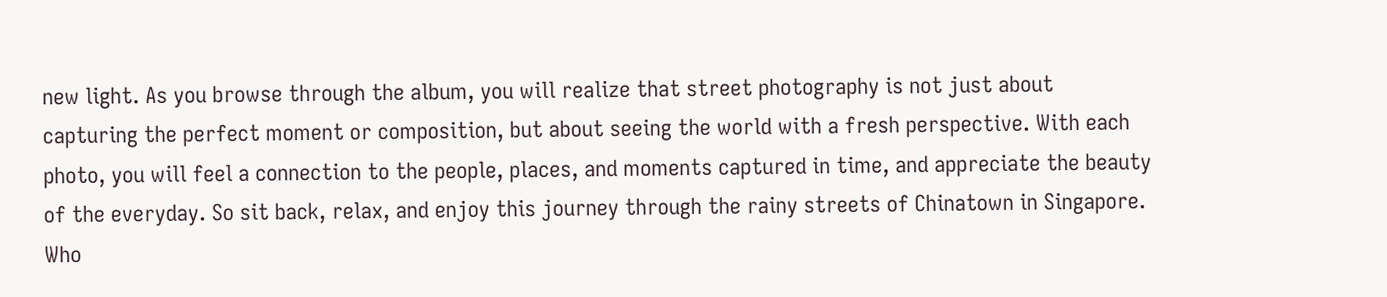new light. As you browse through the album, you will realize that street photography is not just about capturing the perfect moment or composition, but about seeing the world with a fresh perspective. With each photo, you will feel a connection to the people, places, and moments captured in time, and appreciate the beauty of the everyday. So sit back, relax, and enjoy this journey through the rainy streets of Chinatown in Singapore. Who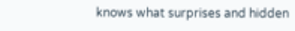knows what surprises and hidden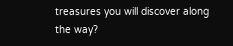treasures you will discover along the way?